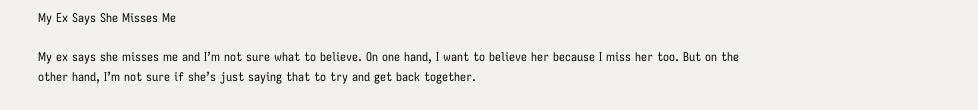My Ex Says She Misses Me

My ex says she misses me and I’m not sure what to believe. On one hand, I want to believe her because I miss her too. But on the other hand, I’m not sure if she’s just saying that to try and get back together.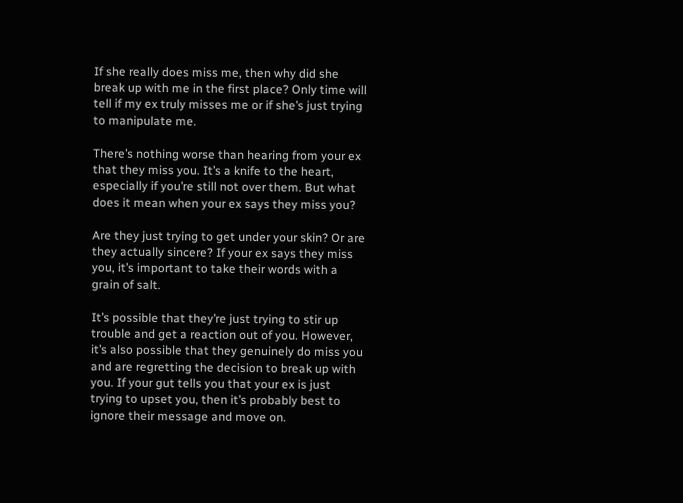If she really does miss me, then why did she break up with me in the first place? Only time will tell if my ex truly misses me or if she’s just trying to manipulate me.

There’s nothing worse than hearing from your ex that they miss you. It’s a knife to the heart, especially if you’re still not over them. But what does it mean when your ex says they miss you?

Are they just trying to get under your skin? Or are they actually sincere? If your ex says they miss you, it’s important to take their words with a grain of salt.

It’s possible that they’re just trying to stir up trouble and get a reaction out of you. However, it’s also possible that they genuinely do miss you and are regretting the decision to break up with you. If your gut tells you that your ex is just trying to upset you, then it’s probably best to ignore their message and move on.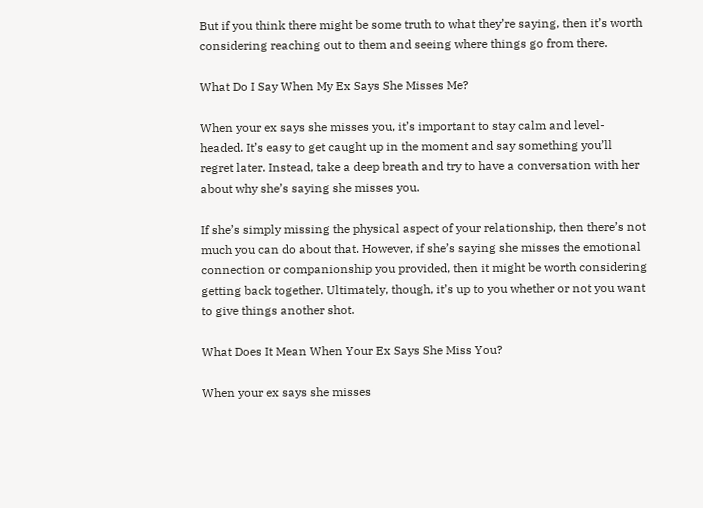But if you think there might be some truth to what they’re saying, then it’s worth considering reaching out to them and seeing where things go from there.

What Do I Say When My Ex Says She Misses Me?

When your ex says she misses you, it’s important to stay calm and level-headed. It’s easy to get caught up in the moment and say something you’ll regret later. Instead, take a deep breath and try to have a conversation with her about why she’s saying she misses you.

If she’s simply missing the physical aspect of your relationship, then there’s not much you can do about that. However, if she’s saying she misses the emotional connection or companionship you provided, then it might be worth considering getting back together. Ultimately, though, it’s up to you whether or not you want to give things another shot.

What Does It Mean When Your Ex Says She Miss You?

When your ex says she misses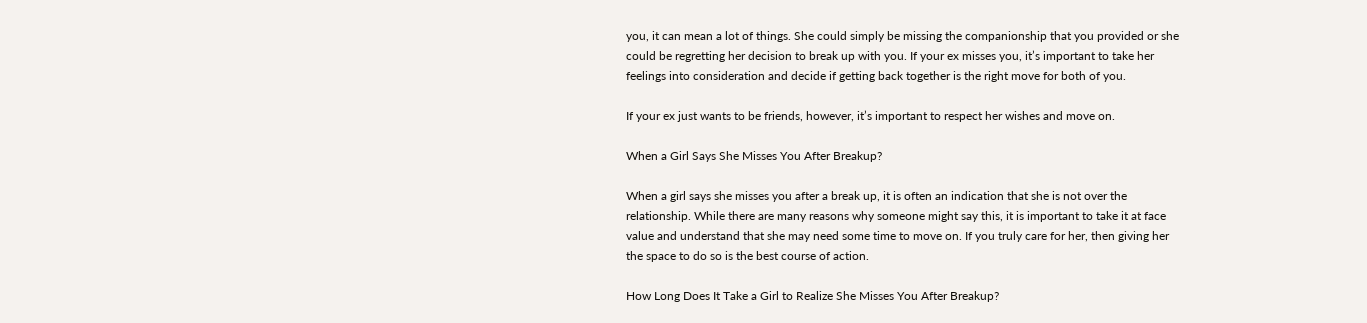you, it can mean a lot of things. She could simply be missing the companionship that you provided or she could be regretting her decision to break up with you. If your ex misses you, it’s important to take her feelings into consideration and decide if getting back together is the right move for both of you.

If your ex just wants to be friends, however, it’s important to respect her wishes and move on.

When a Girl Says She Misses You After Breakup?

When a girl says she misses you after a break up, it is often an indication that she is not over the relationship. While there are many reasons why someone might say this, it is important to take it at face value and understand that she may need some time to move on. If you truly care for her, then giving her the space to do so is the best course of action.

How Long Does It Take a Girl to Realize She Misses You After Breakup?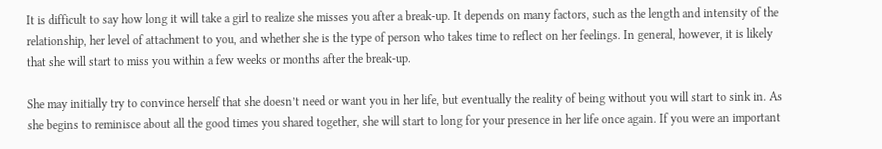It is difficult to say how long it will take a girl to realize she misses you after a break-up. It depends on many factors, such as the length and intensity of the relationship, her level of attachment to you, and whether she is the type of person who takes time to reflect on her feelings. In general, however, it is likely that she will start to miss you within a few weeks or months after the break-up.

She may initially try to convince herself that she doesn’t need or want you in her life, but eventually the reality of being without you will start to sink in. As she begins to reminisce about all the good times you shared together, she will start to long for your presence in her life once again. If you were an important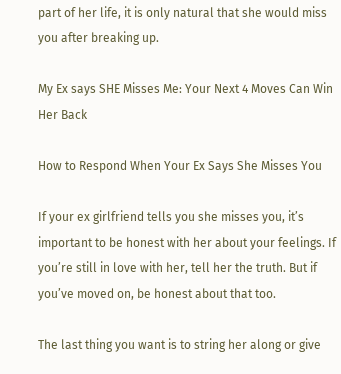part of her life, it is only natural that she would miss you after breaking up.

My Ex says SHE Misses Me: Your Next 4 Moves Can Win Her Back

How to Respond When Your Ex Says She Misses You

If your ex girlfriend tells you she misses you, it’s important to be honest with her about your feelings. If you’re still in love with her, tell her the truth. But if you’ve moved on, be honest about that too.

The last thing you want is to string her along or give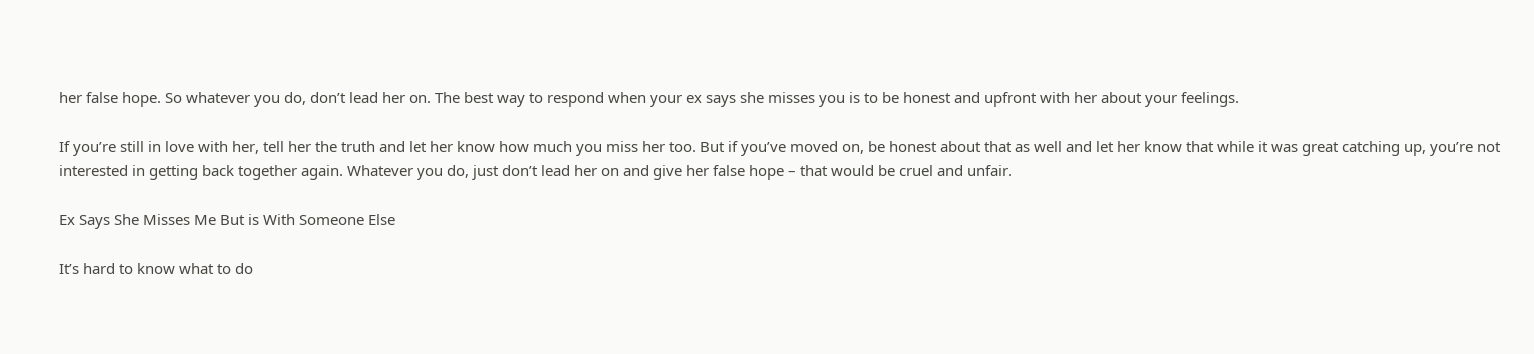her false hope. So whatever you do, don’t lead her on. The best way to respond when your ex says she misses you is to be honest and upfront with her about your feelings.

If you’re still in love with her, tell her the truth and let her know how much you miss her too. But if you’ve moved on, be honest about that as well and let her know that while it was great catching up, you’re not interested in getting back together again. Whatever you do, just don’t lead her on and give her false hope – that would be cruel and unfair.

Ex Says She Misses Me But is With Someone Else

It’s hard to know what to do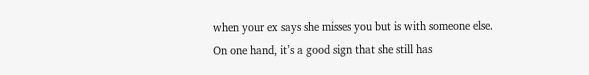when your ex says she misses you but is with someone else. On one hand, it’s a good sign that she still has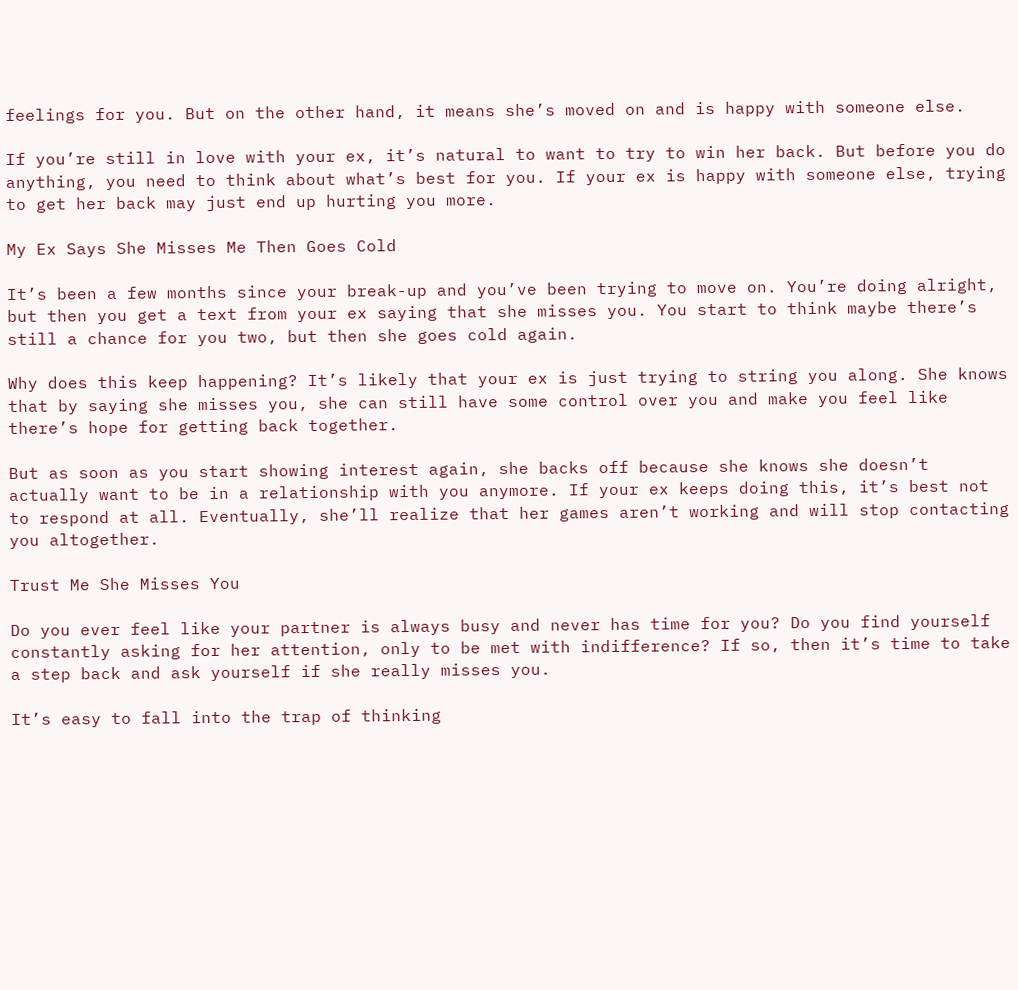feelings for you. But on the other hand, it means she’s moved on and is happy with someone else.

If you’re still in love with your ex, it’s natural to want to try to win her back. But before you do anything, you need to think about what’s best for you. If your ex is happy with someone else, trying to get her back may just end up hurting you more.

My Ex Says She Misses Me Then Goes Cold

It’s been a few months since your break-up and you’ve been trying to move on. You’re doing alright, but then you get a text from your ex saying that she misses you. You start to think maybe there’s still a chance for you two, but then she goes cold again.

Why does this keep happening? It’s likely that your ex is just trying to string you along. She knows that by saying she misses you, she can still have some control over you and make you feel like there’s hope for getting back together.

But as soon as you start showing interest again, she backs off because she knows she doesn’t actually want to be in a relationship with you anymore. If your ex keeps doing this, it’s best not to respond at all. Eventually, she’ll realize that her games aren’t working and will stop contacting you altogether.

Trust Me She Misses You

Do you ever feel like your partner is always busy and never has time for you? Do you find yourself constantly asking for her attention, only to be met with indifference? If so, then it’s time to take a step back and ask yourself if she really misses you.

It’s easy to fall into the trap of thinking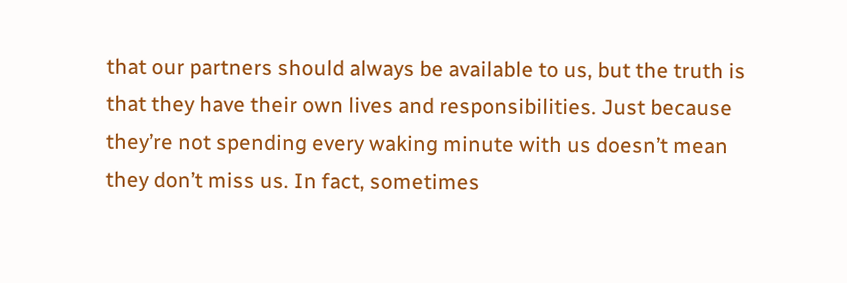that our partners should always be available to us, but the truth is that they have their own lives and responsibilities. Just because they’re not spending every waking minute with us doesn’t mean they don’t miss us. In fact, sometimes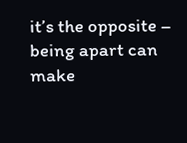it’s the opposite – being apart can make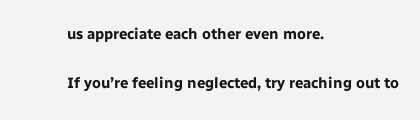us appreciate each other even more.

If you’re feeling neglected, try reaching out to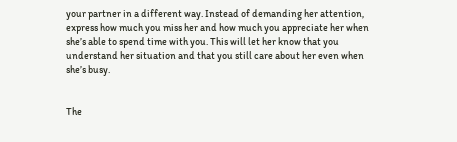your partner in a different way. Instead of demanding her attention, express how much you miss her and how much you appreciate her when she’s able to spend time with you. This will let her know that you understand her situation and that you still care about her even when she’s busy.


The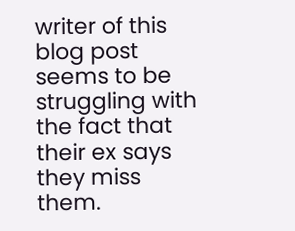writer of this blog post seems to be struggling with the fact that their ex says they miss them.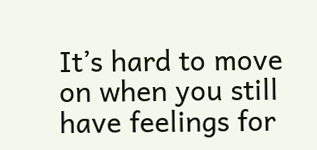It’s hard to move on when you still have feelings for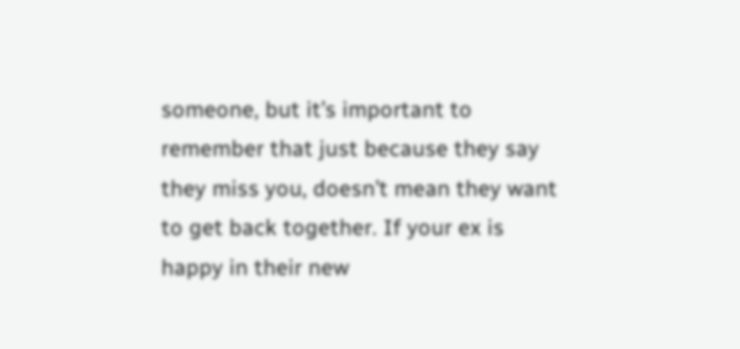someone, but it’s important to remember that just because they say they miss you, doesn’t mean they want to get back together. If your ex is happy in their new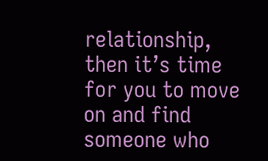relationship, then it’s time for you to move on and find someone who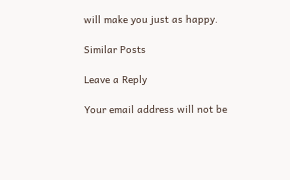will make you just as happy.

Similar Posts

Leave a Reply

Your email address will not be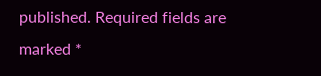published. Required fields are marked *